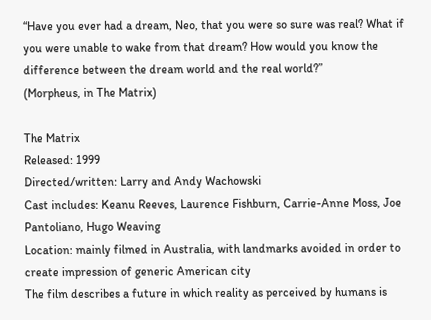“Have you ever had a dream, Neo, that you were so sure was real? What if you were unable to wake from that dream? How would you know the difference between the dream world and the real world?”
(Morpheus, in The Matrix)

The Matrix
Released: 1999
Directed/written: Larry and Andy Wachowski
Cast includes: Keanu Reeves, Laurence Fishburn, Carrie-Anne Moss, Joe Pantoliano, Hugo Weaving
Location: mainly filmed in Australia, with landmarks avoided in order to create impression of generic American city
The film describes a future in which reality as perceived by humans is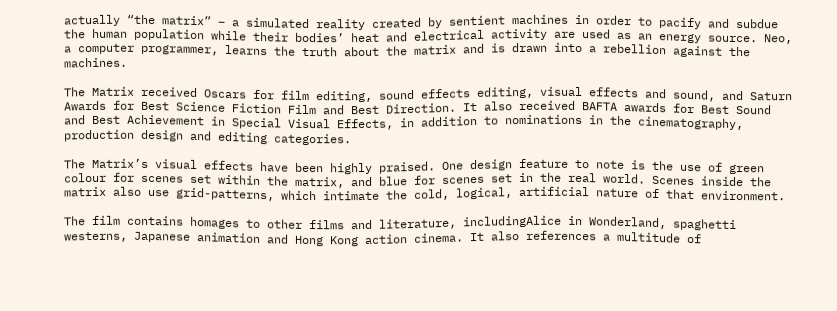actually “the matrix” – a simulated reality created by sentient machines in order to pacify and subdue the human population while their bodies’ heat and electrical activity are used as an energy source. Neo, a computer programmer, learns the truth about the matrix and is drawn into a rebellion against the machines.

The Matrix received Oscars for film editing, sound effects editing, visual effects and sound, and Saturn Awards for Best Science Fiction Film and Best Direction. It also received BAFTA awards for Best Sound and Best Achievement in Special Visual Effects, in addition to nominations in the cinematography, production design and editing categories.

The Matrix’s visual effects have been highly praised. One design feature to note is the use of green colour for scenes set within the matrix, and blue for scenes set in the real world. Scenes inside the matrix also use grid-patterns, which intimate the cold, logical, artificial nature of that environment.

The film contains homages to other films and literature, includingAlice in Wonderland, spaghetti westerns, Japanese animation and Hong Kong action cinema. It also references a multitude of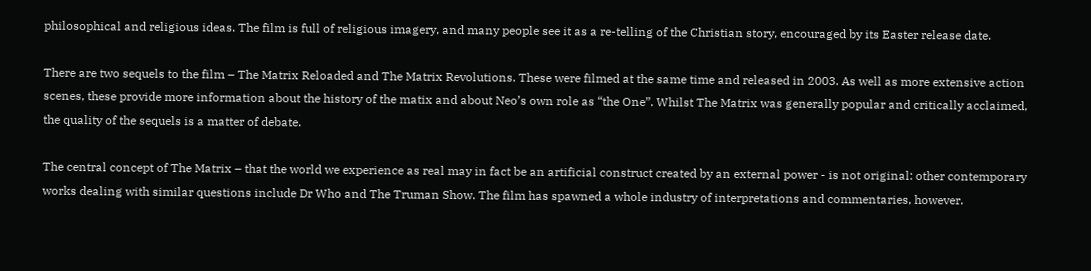philosophical and religious ideas. The film is full of religious imagery, and many people see it as a re-telling of the Christian story, encouraged by its Easter release date.

There are two sequels to the film – The Matrix Reloaded and The Matrix Revolutions. These were filmed at the same time and released in 2003. As well as more extensive action scenes, these provide more information about the history of the matix and about Neo’s own role as “the One”. Whilst The Matrix was generally popular and critically acclaimed, the quality of the sequels is a matter of debate.

The central concept of The Matrix – that the world we experience as real may in fact be an artificial construct created by an external power - is not original: other contemporary works dealing with similar questions include Dr Who and The Truman Show. The film has spawned a whole industry of interpretations and commentaries, however.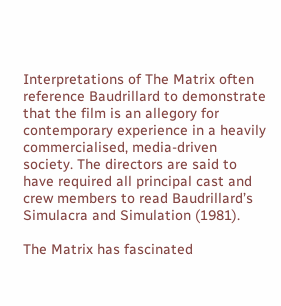Interpretations of The Matrix often reference Baudrillard to demonstrate that the film is an allegory for contemporary experience in a heavily commercialised, media-driven society. The directors are said to have required all principal cast and crew members to read Baudrillard’s Simulacra and Simulation (1981).

The Matrix has fascinated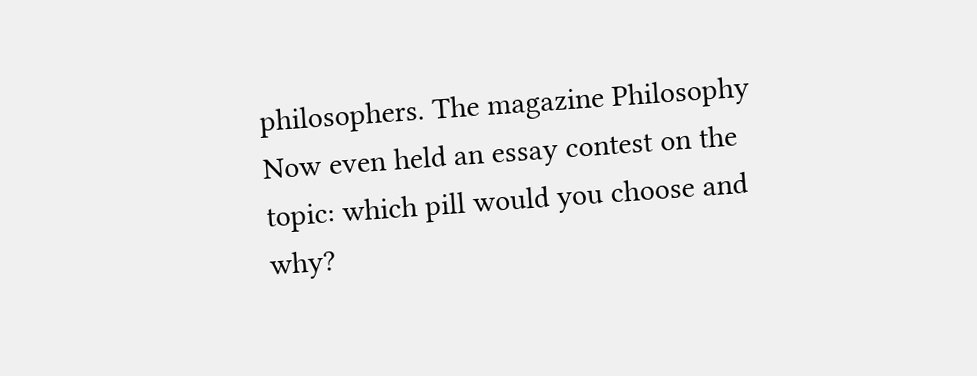philosophers. The magazine Philosophy Now even held an essay contest on the topic: which pill would you choose and why?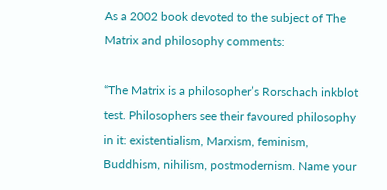As a 2002 book devoted to the subject of The Matrix and philosophy comments:

“The Matrix is a philosopher’s Rorschach inkblot test. Philosophers see their favoured philosophy in it: existentialism, Marxism, feminism, Buddhism, nihilism, postmodernism. Name your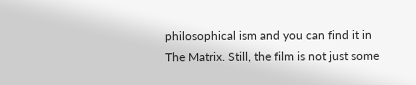philosophical ism and you can find it in The Matrix. Still, the film is not just some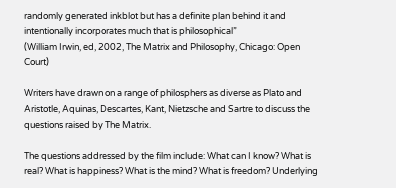randomly generated inkblot but has a definite plan behind it and intentionally incorporates much that is philosophical”
(William Irwin, ed, 2002, The Matrix and Philosophy, Chicago: Open Court)

Writers have drawn on a range of philosphers as diverse as Plato and Aristotle, Aquinas, Descartes, Kant, Nietzsche and Sartre to discuss the questions raised by The Matrix.

The questions addressed by the film include: What can I know? What is real? What is happiness? What is the mind? What is freedom? Underlying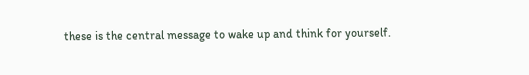these is the central message to wake up and think for yourself.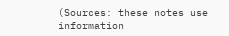(Sources: these notes use information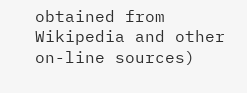obtained from Wikipedia and other on-line sources)